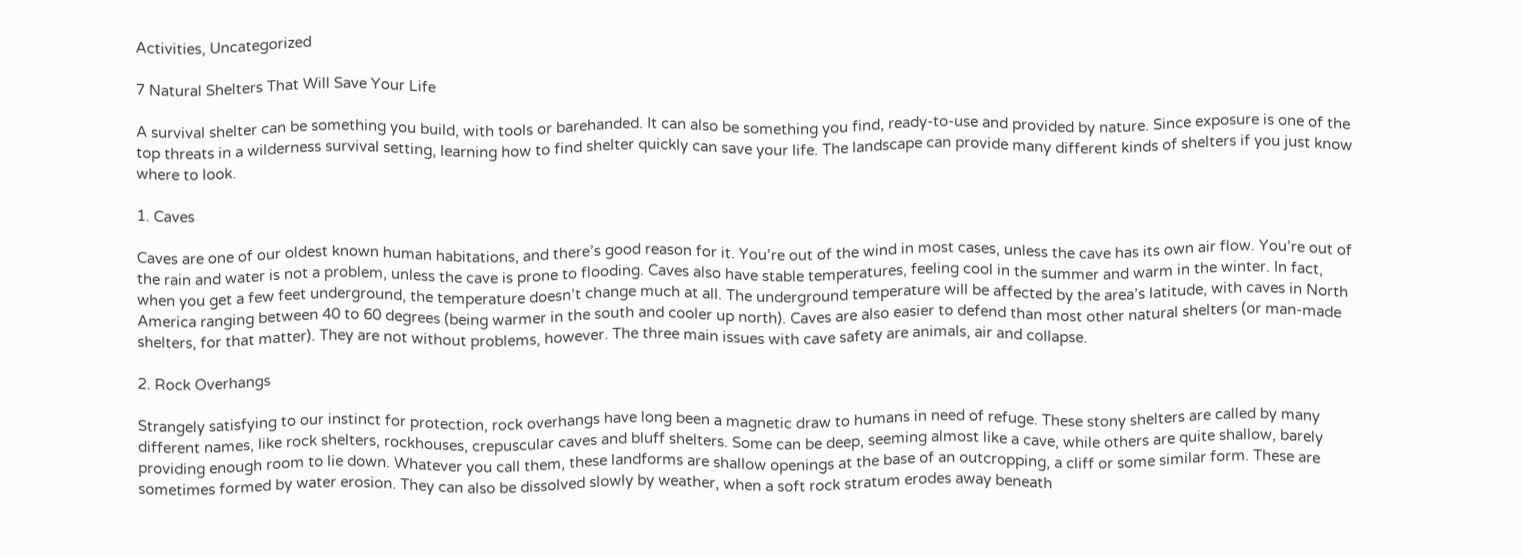Activities, Uncategorized

7 Natural Shelters That Will Save Your Life

A survival shelter can be something you build, with tools or barehanded. It can also be something you find, ready-to-use and provided by nature. Since exposure is one of the top threats in a wilderness survival setting, learning how to find shelter quickly can save your life. The landscape can provide many different kinds of shelters if you just know where to look.

1. Caves

Caves are one of our oldest known human habitations, and there’s good reason for it. You’re out of the wind in most cases, unless the cave has its own air flow. You’re out of the rain and water is not a problem, unless the cave is prone to flooding. Caves also have stable temperatures, feeling cool in the summer and warm in the winter. In fact, when you get a few feet underground, the temperature doesn’t change much at all. The underground temperature will be affected by the area’s latitude, with caves in North America ranging between 40 to 60 degrees (being warmer in the south and cooler up north). Caves are also easier to defend than most other natural shelters (or man-made shelters, for that matter). They are not without problems, however. The three main issues with cave safety are animals, air and collapse.

2. Rock Overhangs

Strangely satisfying to our instinct for protection, rock overhangs have long been a magnetic draw to humans in need of refuge. These stony shelters are called by many different names, like rock shelters, rockhouses, crepuscular caves and bluff shelters. Some can be deep, seeming almost like a cave, while others are quite shallow, barely providing enough room to lie down. Whatever you call them, these landforms are shallow openings at the base of an outcropping, a cliff or some similar form. These are sometimes formed by water erosion. They can also be dissolved slowly by weather, when a soft rock stratum erodes away beneath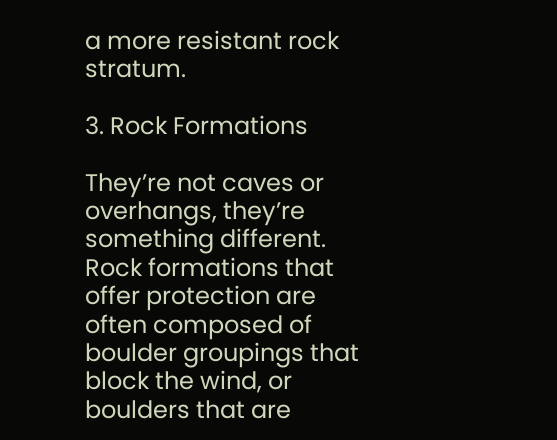a more resistant rock stratum.

3. Rock Formations

They’re not caves or overhangs, they’re something different. Rock formations that offer protection are often composed of boulder groupings that block the wind, or boulders that are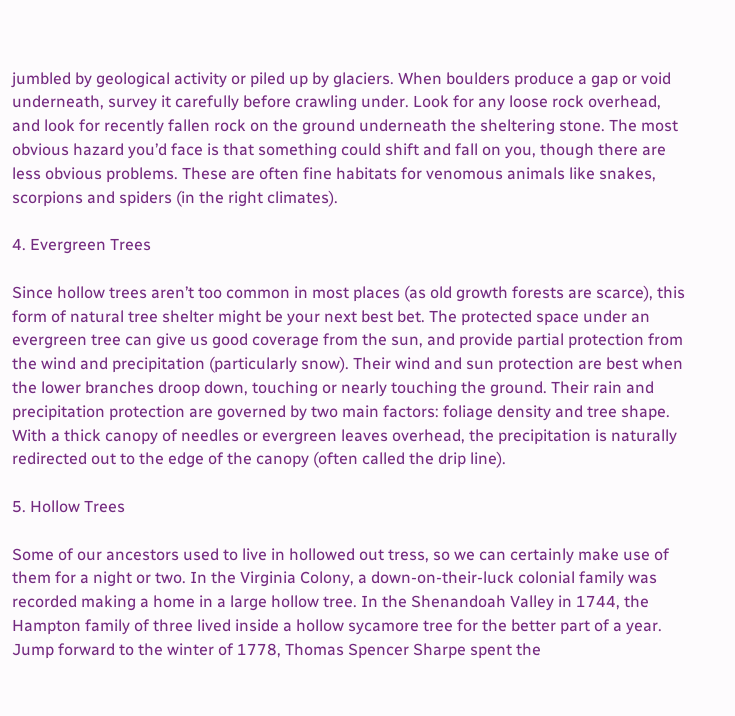jumbled by geological activity or piled up by glaciers. When boulders produce a gap or void underneath, survey it carefully before crawling under. Look for any loose rock overhead, and look for recently fallen rock on the ground underneath the sheltering stone. The most obvious hazard you’d face is that something could shift and fall on you, though there are less obvious problems. These are often fine habitats for venomous animals like snakes, scorpions and spiders (in the right climates).

4. Evergreen Trees

Since hollow trees aren’t too common in most places (as old growth forests are scarce), this form of natural tree shelter might be your next best bet. The protected space under an evergreen tree can give us good coverage from the sun, and provide partial protection from the wind and precipitation (particularly snow). Their wind and sun protection are best when the lower branches droop down, touching or nearly touching the ground. Their rain and precipitation protection are governed by two main factors: foliage density and tree shape. With a thick canopy of needles or evergreen leaves overhead, the precipitation is naturally redirected out to the edge of the canopy (often called the drip line).

5. Hollow Trees

Some of our ancestors used to live in hollowed out tress, so we can certainly make use of them for a night or two. In the Virginia Colony, a down-on-their-luck colonial family was recorded making a home in a large hollow tree. In the Shenandoah Valley in 1744, the Hampton family of three lived inside a hollow sycamore tree for the better part of a year. Jump forward to the winter of 1778, Thomas Spencer Sharpe spent the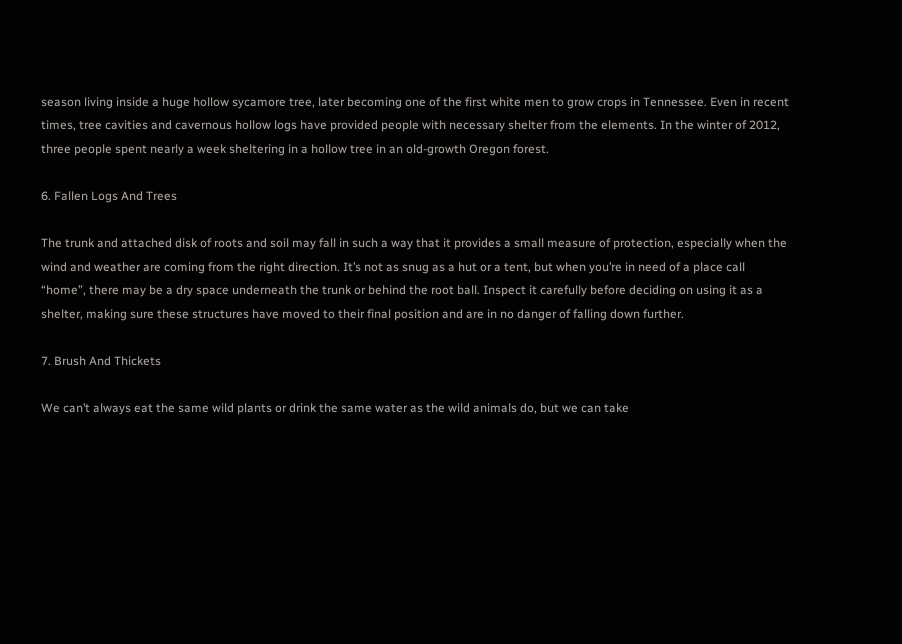season living inside a huge hollow sycamore tree, later becoming one of the first white men to grow crops in Tennessee. Even in recent times, tree cavities and cavernous hollow logs have provided people with necessary shelter from the elements. In the winter of 2012, three people spent nearly a week sheltering in a hollow tree in an old-growth Oregon forest.

6. Fallen Logs And Trees

The trunk and attached disk of roots and soil may fall in such a way that it provides a small measure of protection, especially when the wind and weather are coming from the right direction. It’s not as snug as a hut or a tent, but when you’re in need of a place call “home”, there may be a dry space underneath the trunk or behind the root ball. Inspect it carefully before deciding on using it as a shelter, making sure these structures have moved to their final position and are in no danger of falling down further.

7. Brush And Thickets

We can’t always eat the same wild plants or drink the same water as the wild animals do, but we can take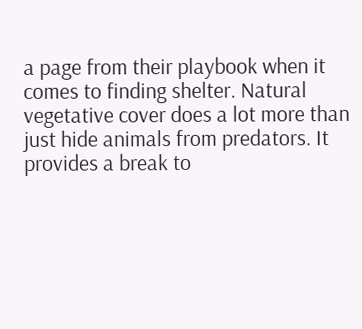a page from their playbook when it comes to finding shelter. Natural vegetative cover does a lot more than just hide animals from predators. It provides a break to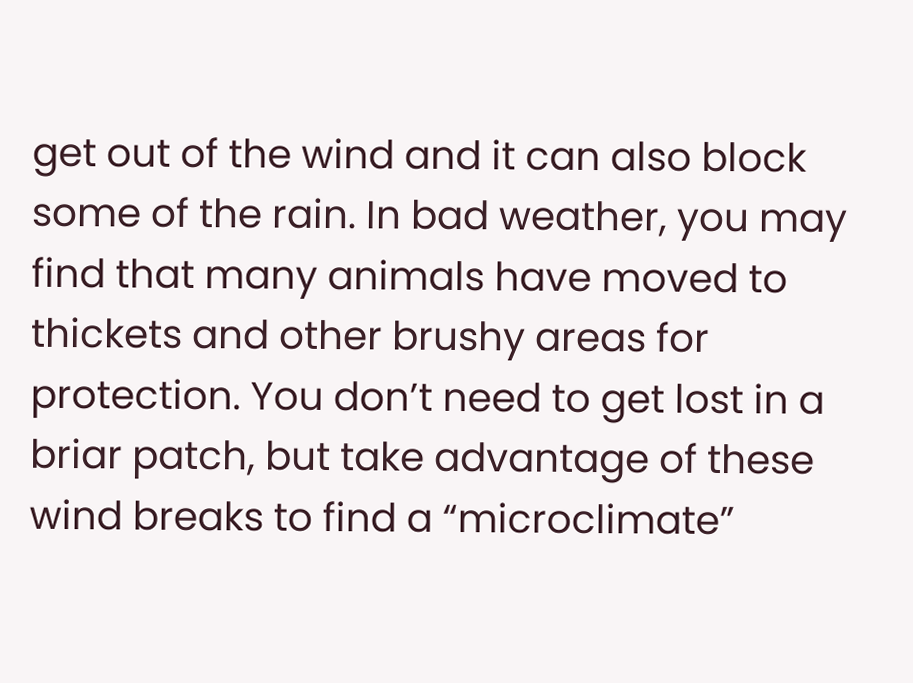get out of the wind and it can also block some of the rain. In bad weather, you may find that many animals have moved to thickets and other brushy areas for protection. You don’t need to get lost in a briar patch, but take advantage of these wind breaks to find a “microclimate”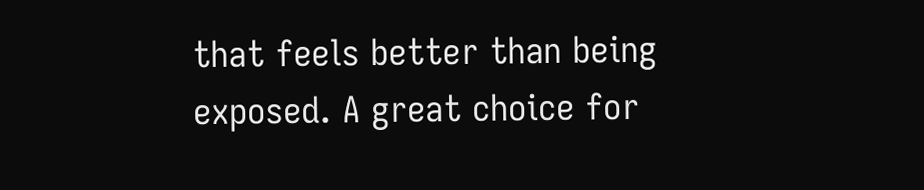that feels better than being exposed. A great choice for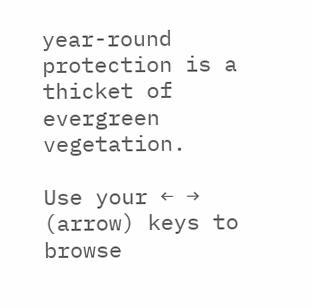year-round protection is a thicket of evergreen vegetation.

Use your ← → (arrow) keys to browse